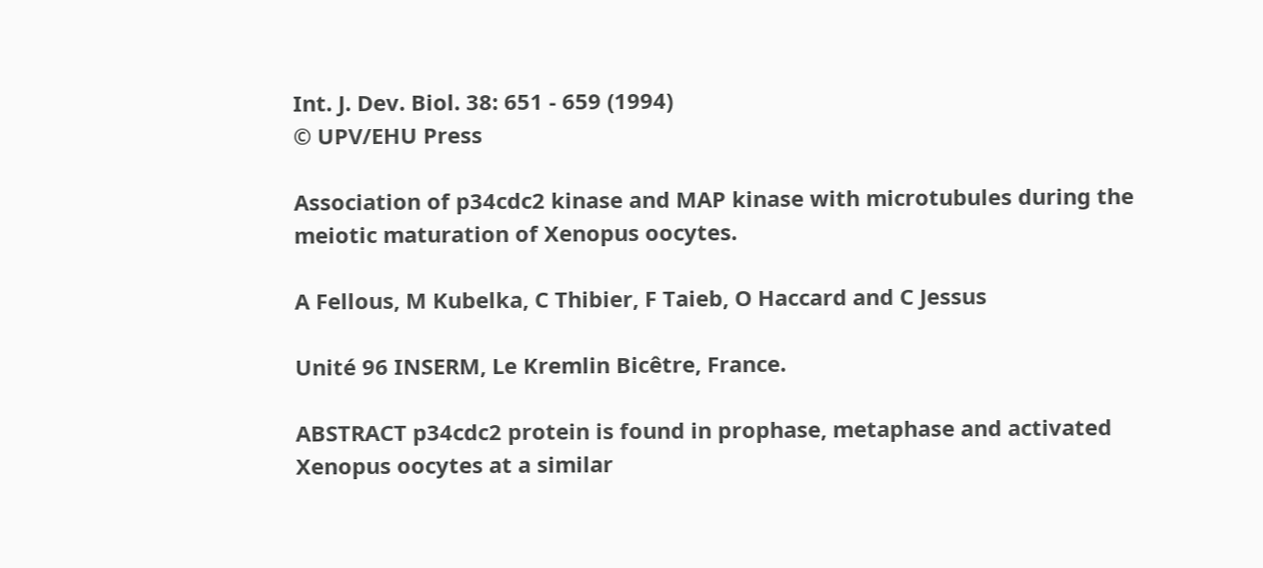Int. J. Dev. Biol. 38: 651 - 659 (1994)
© UPV/EHU Press

Association of p34cdc2 kinase and MAP kinase with microtubules during the meiotic maturation of Xenopus oocytes.

A Fellous, M Kubelka, C Thibier, F Taieb, O Haccard and C Jessus

Unité 96 INSERM, Le Kremlin Bicêtre, France.

ABSTRACT p34cdc2 protein is found in prophase, metaphase and activated Xenopus oocytes at a similar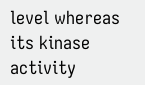level whereas its kinase activity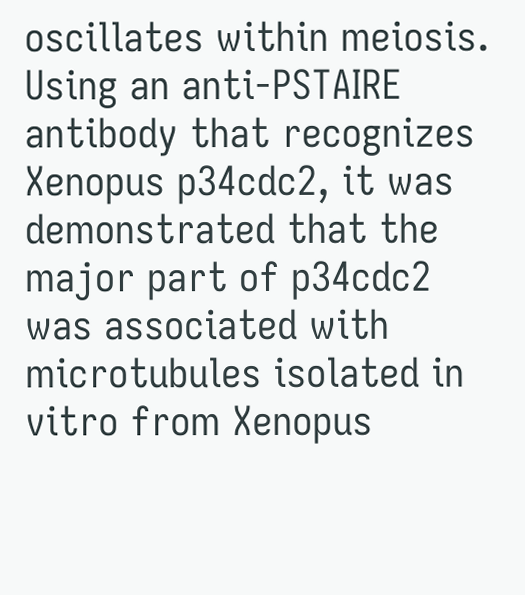oscillates within meiosis. Using an anti-PSTAIRE antibody that recognizes Xenopus p34cdc2, it was demonstrated that the major part of p34cdc2 was associated with microtubules isolated in vitro from Xenopus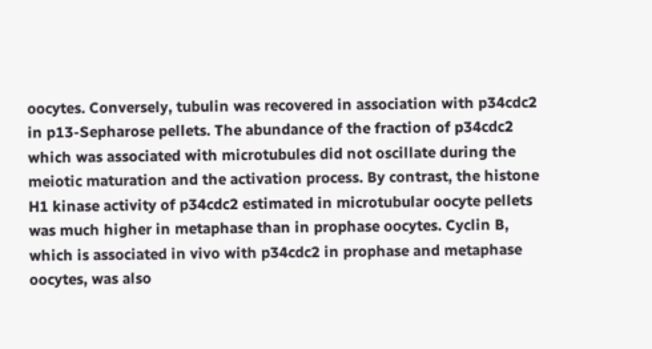oocytes. Conversely, tubulin was recovered in association with p34cdc2 in p13-Sepharose pellets. The abundance of the fraction of p34cdc2 which was associated with microtubules did not oscillate during the meiotic maturation and the activation process. By contrast, the histone H1 kinase activity of p34cdc2 estimated in microtubular oocyte pellets was much higher in metaphase than in prophase oocytes. Cyclin B, which is associated in vivo with p34cdc2 in prophase and metaphase oocytes, was also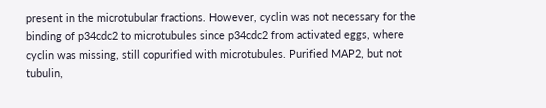present in the microtubular fractions. However, cyclin was not necessary for the binding of p34cdc2 to microtubules since p34cdc2 from activated eggs, where cyclin was missing, still copurified with microtubules. Purified MAP2, but not tubulin,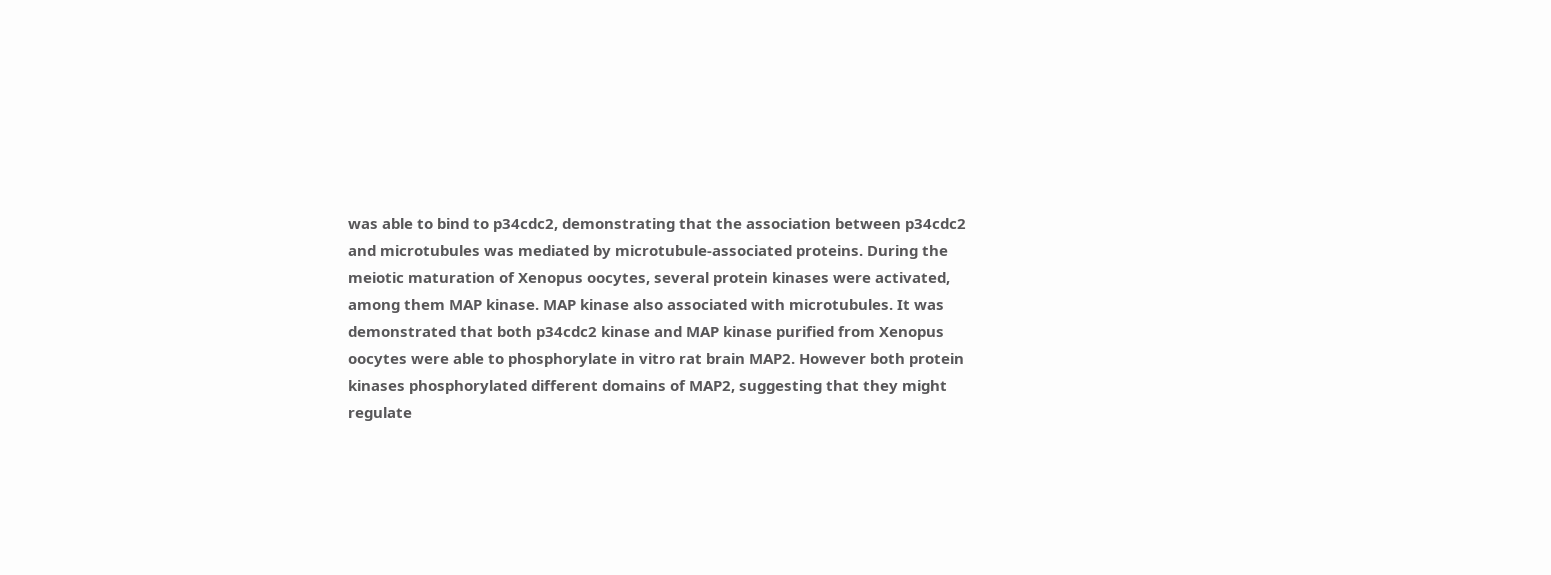was able to bind to p34cdc2, demonstrating that the association between p34cdc2 and microtubules was mediated by microtubule-associated proteins. During the meiotic maturation of Xenopus oocytes, several protein kinases were activated, among them MAP kinase. MAP kinase also associated with microtubules. It was demonstrated that both p34cdc2 kinase and MAP kinase purified from Xenopus oocytes were able to phosphorylate in vitro rat brain MAP2. However both protein kinases phosphorylated different domains of MAP2, suggesting that they might regulate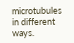microtubules in different ways.